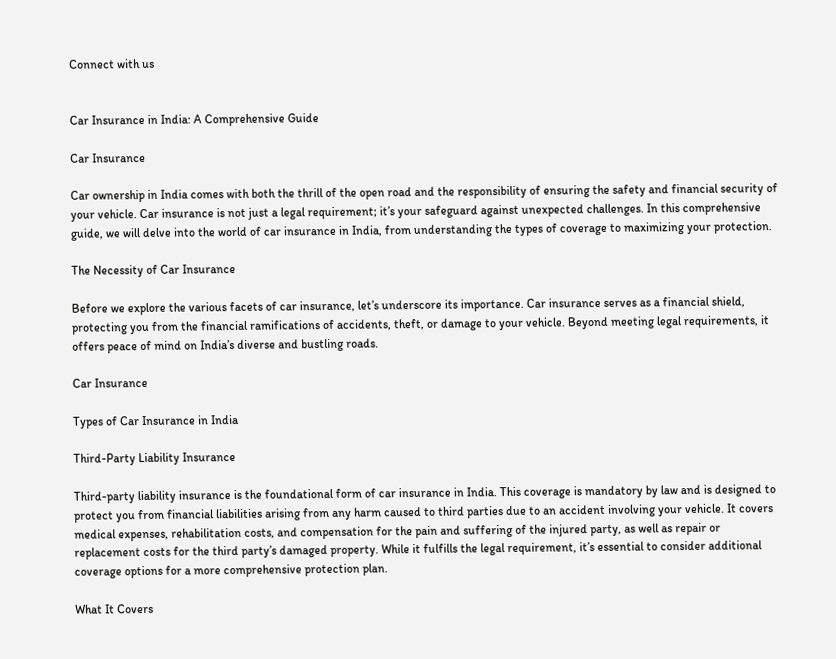Connect with us


Car Insurance in India: A Comprehensive Guide

Car Insurance

Car ownership in India comes with both the thrill of the open road and the responsibility of ensuring the safety and financial security of your vehicle. Car insurance is not just a legal requirement; it’s your safeguard against unexpected challenges. In this comprehensive guide, we will delve into the world of car insurance in India, from understanding the types of coverage to maximizing your protection.

The Necessity of Car Insurance

Before we explore the various facets of car insurance, let’s underscore its importance. Car insurance serves as a financial shield, protecting you from the financial ramifications of accidents, theft, or damage to your vehicle. Beyond meeting legal requirements, it offers peace of mind on India’s diverse and bustling roads.

Car Insurance

Types of Car Insurance in India

Third-Party Liability Insurance

Third-party liability insurance is the foundational form of car insurance in India. This coverage is mandatory by law and is designed to protect you from financial liabilities arising from any harm caused to third parties due to an accident involving your vehicle. It covers medical expenses, rehabilitation costs, and compensation for the pain and suffering of the injured party, as well as repair or replacement costs for the third party’s damaged property. While it fulfills the legal requirement, it’s essential to consider additional coverage options for a more comprehensive protection plan.

What It Covers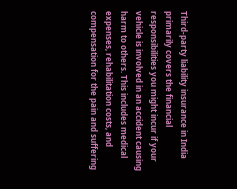Third-party liability insurance in India primarily covers the financial responsibilities you might incur if your vehicle is involved in an accident causing harm to others. This includes medical expenses, rehabilitation costs, and compensation for the pain and suffering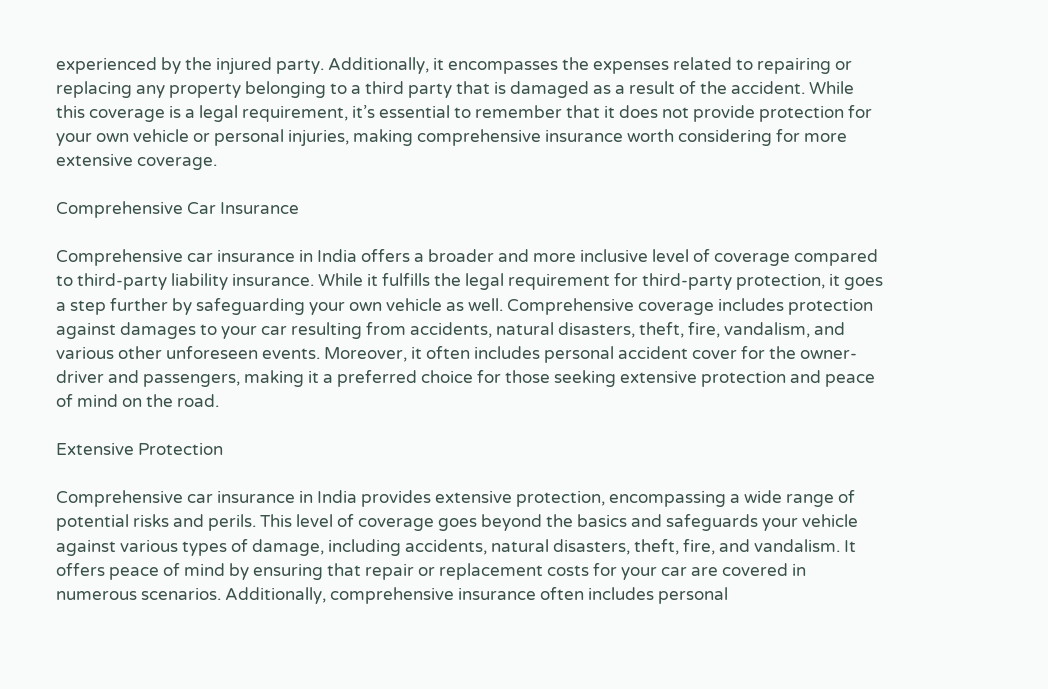experienced by the injured party. Additionally, it encompasses the expenses related to repairing or replacing any property belonging to a third party that is damaged as a result of the accident. While this coverage is a legal requirement, it’s essential to remember that it does not provide protection for your own vehicle or personal injuries, making comprehensive insurance worth considering for more extensive coverage.

Comprehensive Car Insurance

Comprehensive car insurance in India offers a broader and more inclusive level of coverage compared to third-party liability insurance. While it fulfills the legal requirement for third-party protection, it goes a step further by safeguarding your own vehicle as well. Comprehensive coverage includes protection against damages to your car resulting from accidents, natural disasters, theft, fire, vandalism, and various other unforeseen events. Moreover, it often includes personal accident cover for the owner-driver and passengers, making it a preferred choice for those seeking extensive protection and peace of mind on the road.

Extensive Protection

Comprehensive car insurance in India provides extensive protection, encompassing a wide range of potential risks and perils. This level of coverage goes beyond the basics and safeguards your vehicle against various types of damage, including accidents, natural disasters, theft, fire, and vandalism. It offers peace of mind by ensuring that repair or replacement costs for your car are covered in numerous scenarios. Additionally, comprehensive insurance often includes personal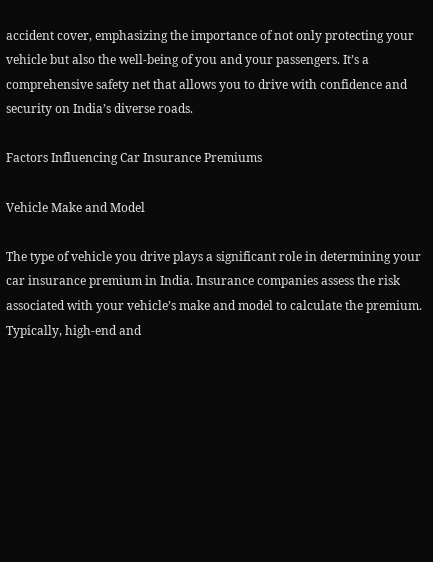accident cover, emphasizing the importance of not only protecting your vehicle but also the well-being of you and your passengers. It’s a comprehensive safety net that allows you to drive with confidence and security on India’s diverse roads.

Factors Influencing Car Insurance Premiums

Vehicle Make and Model

The type of vehicle you drive plays a significant role in determining your car insurance premium in India. Insurance companies assess the risk associated with your vehicle’s make and model to calculate the premium. Typically, high-end and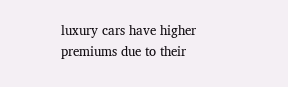luxury cars have higher premiums due to their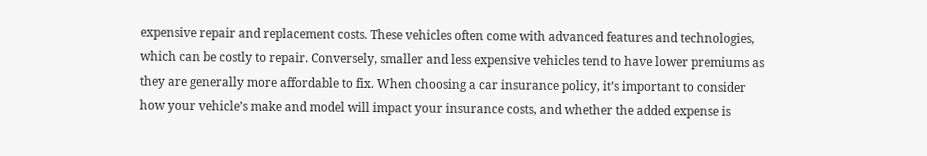expensive repair and replacement costs. These vehicles often come with advanced features and technologies, which can be costly to repair. Conversely, smaller and less expensive vehicles tend to have lower premiums as they are generally more affordable to fix. When choosing a car insurance policy, it’s important to consider how your vehicle’s make and model will impact your insurance costs, and whether the added expense is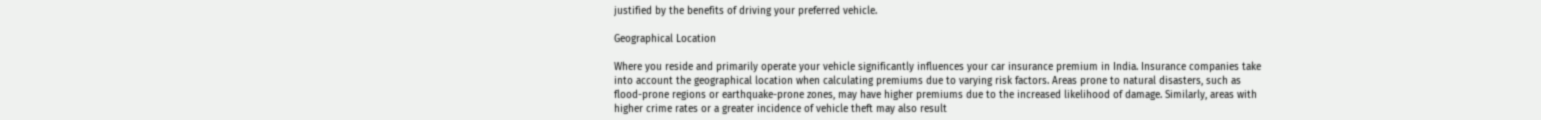justified by the benefits of driving your preferred vehicle.

Geographical Location

Where you reside and primarily operate your vehicle significantly influences your car insurance premium in India. Insurance companies take into account the geographical location when calculating premiums due to varying risk factors. Areas prone to natural disasters, such as flood-prone regions or earthquake-prone zones, may have higher premiums due to the increased likelihood of damage. Similarly, areas with higher crime rates or a greater incidence of vehicle theft may also result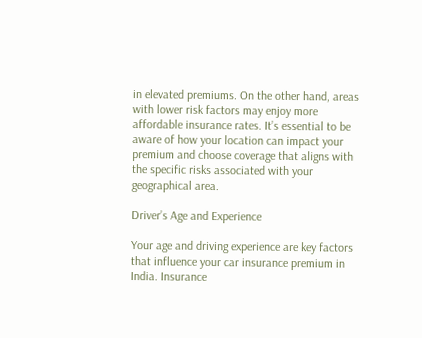in elevated premiums. On the other hand, areas with lower risk factors may enjoy more affordable insurance rates. It’s essential to be aware of how your location can impact your premium and choose coverage that aligns with the specific risks associated with your geographical area.

Driver’s Age and Experience

Your age and driving experience are key factors that influence your car insurance premium in India. Insurance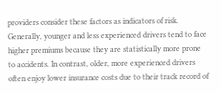providers consider these factors as indicators of risk. Generally, younger and less experienced drivers tend to face higher premiums because they are statistically more prone to accidents. In contrast, older, more experienced drivers often enjoy lower insurance costs due to their track record of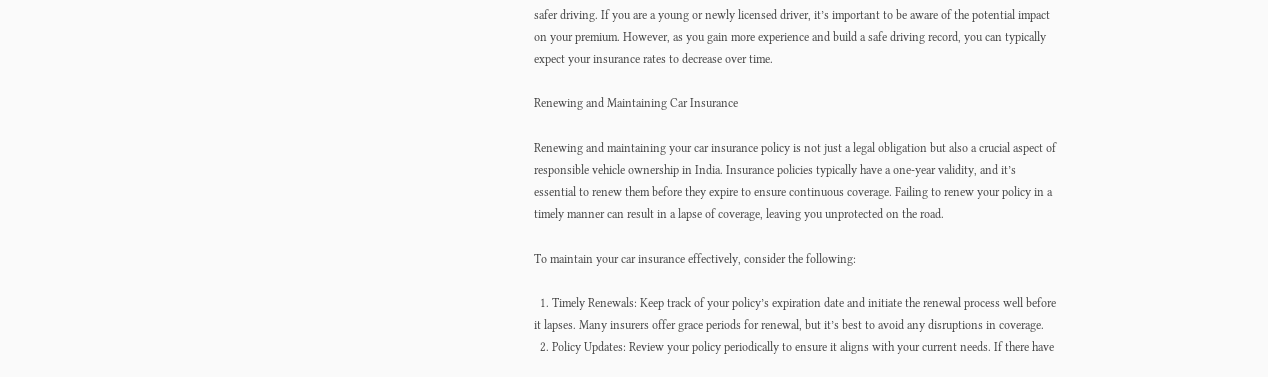safer driving. If you are a young or newly licensed driver, it’s important to be aware of the potential impact on your premium. However, as you gain more experience and build a safe driving record, you can typically expect your insurance rates to decrease over time.

Renewing and Maintaining Car Insurance

Renewing and maintaining your car insurance policy is not just a legal obligation but also a crucial aspect of responsible vehicle ownership in India. Insurance policies typically have a one-year validity, and it’s essential to renew them before they expire to ensure continuous coverage. Failing to renew your policy in a timely manner can result in a lapse of coverage, leaving you unprotected on the road.

To maintain your car insurance effectively, consider the following:

  1. Timely Renewals: Keep track of your policy’s expiration date and initiate the renewal process well before it lapses. Many insurers offer grace periods for renewal, but it’s best to avoid any disruptions in coverage.
  2. Policy Updates: Review your policy periodically to ensure it aligns with your current needs. If there have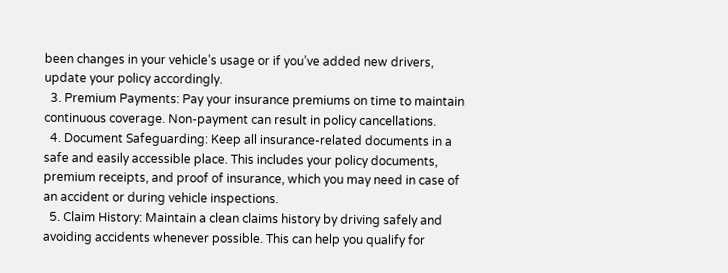been changes in your vehicle’s usage or if you’ve added new drivers, update your policy accordingly.
  3. Premium Payments: Pay your insurance premiums on time to maintain continuous coverage. Non-payment can result in policy cancellations.
  4. Document Safeguarding: Keep all insurance-related documents in a safe and easily accessible place. This includes your policy documents, premium receipts, and proof of insurance, which you may need in case of an accident or during vehicle inspections.
  5. Claim History: Maintain a clean claims history by driving safely and avoiding accidents whenever possible. This can help you qualify for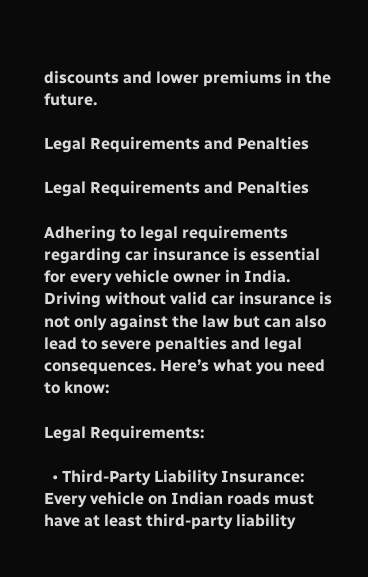discounts and lower premiums in the future.

Legal Requirements and Penalties

Legal Requirements and Penalties

Adhering to legal requirements regarding car insurance is essential for every vehicle owner in India. Driving without valid car insurance is not only against the law but can also lead to severe penalties and legal consequences. Here’s what you need to know:

Legal Requirements:

  • Third-Party Liability Insurance: Every vehicle on Indian roads must have at least third-party liability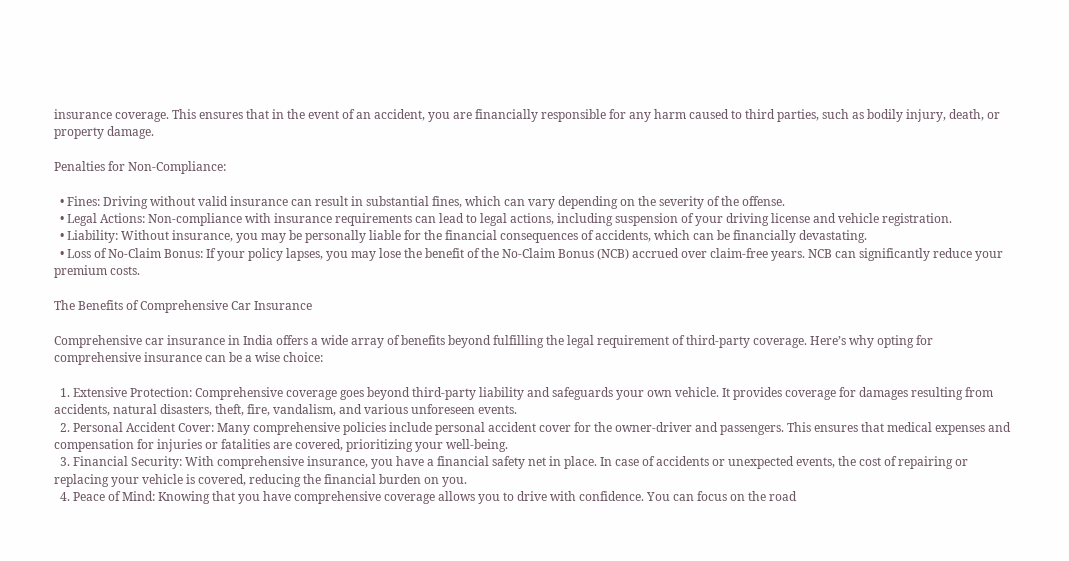insurance coverage. This ensures that in the event of an accident, you are financially responsible for any harm caused to third parties, such as bodily injury, death, or property damage.

Penalties for Non-Compliance:

  • Fines: Driving without valid insurance can result in substantial fines, which can vary depending on the severity of the offense.
  • Legal Actions: Non-compliance with insurance requirements can lead to legal actions, including suspension of your driving license and vehicle registration.
  • Liability: Without insurance, you may be personally liable for the financial consequences of accidents, which can be financially devastating.
  • Loss of No-Claim Bonus: If your policy lapses, you may lose the benefit of the No-Claim Bonus (NCB) accrued over claim-free years. NCB can significantly reduce your premium costs.

The Benefits of Comprehensive Car Insurance

Comprehensive car insurance in India offers a wide array of benefits beyond fulfilling the legal requirement of third-party coverage. Here’s why opting for comprehensive insurance can be a wise choice:

  1. Extensive Protection: Comprehensive coverage goes beyond third-party liability and safeguards your own vehicle. It provides coverage for damages resulting from accidents, natural disasters, theft, fire, vandalism, and various unforeseen events.
  2. Personal Accident Cover: Many comprehensive policies include personal accident cover for the owner-driver and passengers. This ensures that medical expenses and compensation for injuries or fatalities are covered, prioritizing your well-being.
  3. Financial Security: With comprehensive insurance, you have a financial safety net in place. In case of accidents or unexpected events, the cost of repairing or replacing your vehicle is covered, reducing the financial burden on you.
  4. Peace of Mind: Knowing that you have comprehensive coverage allows you to drive with confidence. You can focus on the road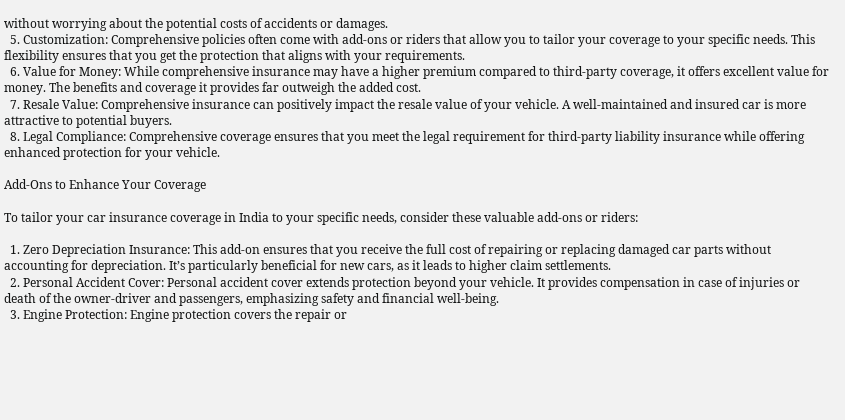without worrying about the potential costs of accidents or damages.
  5. Customization: Comprehensive policies often come with add-ons or riders that allow you to tailor your coverage to your specific needs. This flexibility ensures that you get the protection that aligns with your requirements.
  6. Value for Money: While comprehensive insurance may have a higher premium compared to third-party coverage, it offers excellent value for money. The benefits and coverage it provides far outweigh the added cost.
  7. Resale Value: Comprehensive insurance can positively impact the resale value of your vehicle. A well-maintained and insured car is more attractive to potential buyers.
  8. Legal Compliance: Comprehensive coverage ensures that you meet the legal requirement for third-party liability insurance while offering enhanced protection for your vehicle.

Add-Ons to Enhance Your Coverage

To tailor your car insurance coverage in India to your specific needs, consider these valuable add-ons or riders:

  1. Zero Depreciation Insurance: This add-on ensures that you receive the full cost of repairing or replacing damaged car parts without accounting for depreciation. It’s particularly beneficial for new cars, as it leads to higher claim settlements.
  2. Personal Accident Cover: Personal accident cover extends protection beyond your vehicle. It provides compensation in case of injuries or death of the owner-driver and passengers, emphasizing safety and financial well-being.
  3. Engine Protection: Engine protection covers the repair or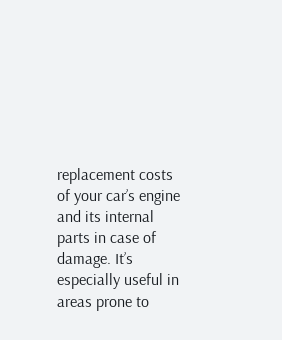replacement costs of your car’s engine and its internal parts in case of damage. It’s especially useful in areas prone to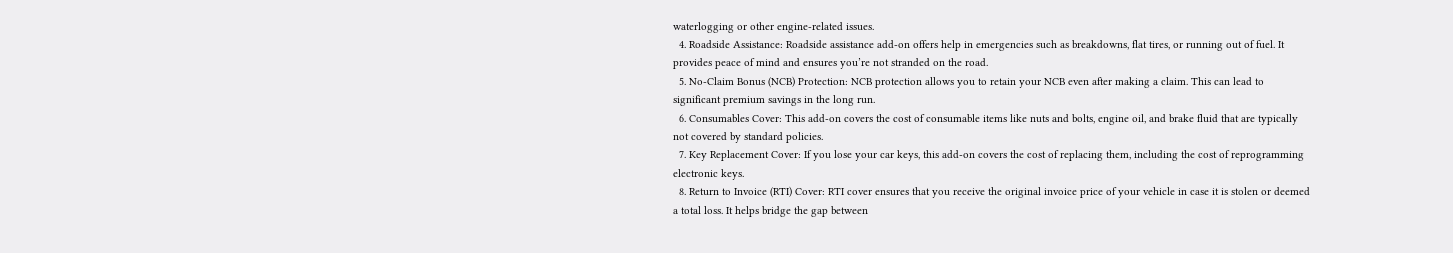waterlogging or other engine-related issues.
  4. Roadside Assistance: Roadside assistance add-on offers help in emergencies such as breakdowns, flat tires, or running out of fuel. It provides peace of mind and ensures you’re not stranded on the road.
  5. No-Claim Bonus (NCB) Protection: NCB protection allows you to retain your NCB even after making a claim. This can lead to significant premium savings in the long run.
  6. Consumables Cover: This add-on covers the cost of consumable items like nuts and bolts, engine oil, and brake fluid that are typically not covered by standard policies.
  7. Key Replacement Cover: If you lose your car keys, this add-on covers the cost of replacing them, including the cost of reprogramming electronic keys.
  8. Return to Invoice (RTI) Cover: RTI cover ensures that you receive the original invoice price of your vehicle in case it is stolen or deemed a total loss. It helps bridge the gap between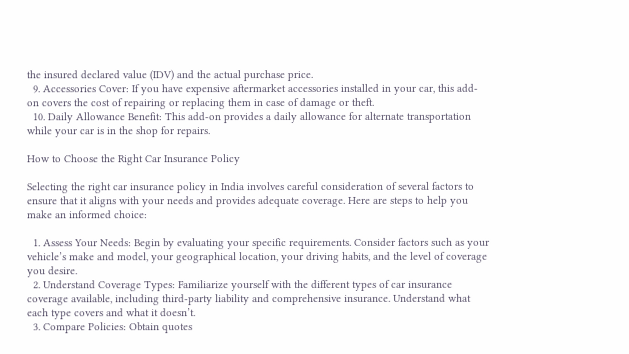the insured declared value (IDV) and the actual purchase price.
  9. Accessories Cover: If you have expensive aftermarket accessories installed in your car, this add-on covers the cost of repairing or replacing them in case of damage or theft.
  10. Daily Allowance Benefit: This add-on provides a daily allowance for alternate transportation while your car is in the shop for repairs.

How to Choose the Right Car Insurance Policy

Selecting the right car insurance policy in India involves careful consideration of several factors to ensure that it aligns with your needs and provides adequate coverage. Here are steps to help you make an informed choice:

  1. Assess Your Needs: Begin by evaluating your specific requirements. Consider factors such as your vehicle’s make and model, your geographical location, your driving habits, and the level of coverage you desire.
  2. Understand Coverage Types: Familiarize yourself with the different types of car insurance coverage available, including third-party liability and comprehensive insurance. Understand what each type covers and what it doesn’t.
  3. Compare Policies: Obtain quotes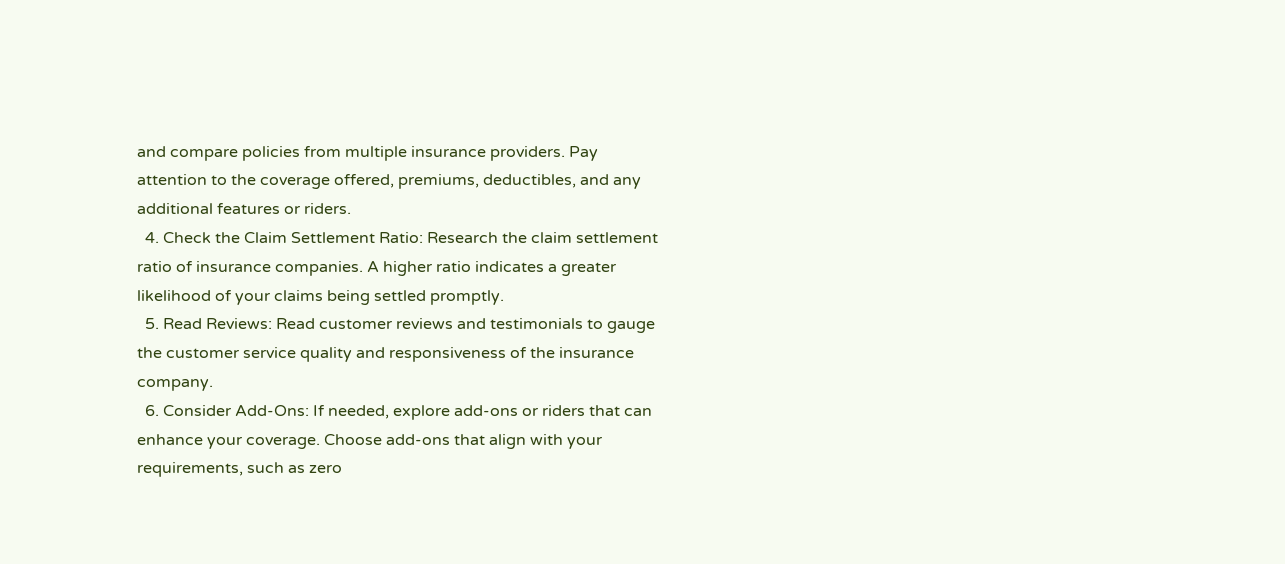and compare policies from multiple insurance providers. Pay attention to the coverage offered, premiums, deductibles, and any additional features or riders.
  4. Check the Claim Settlement Ratio: Research the claim settlement ratio of insurance companies. A higher ratio indicates a greater likelihood of your claims being settled promptly.
  5. Read Reviews: Read customer reviews and testimonials to gauge the customer service quality and responsiveness of the insurance company.
  6. Consider Add-Ons: If needed, explore add-ons or riders that can enhance your coverage. Choose add-ons that align with your requirements, such as zero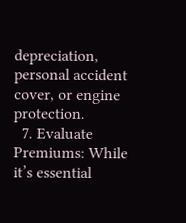depreciation, personal accident cover, or engine protection.
  7. Evaluate Premiums: While it’s essential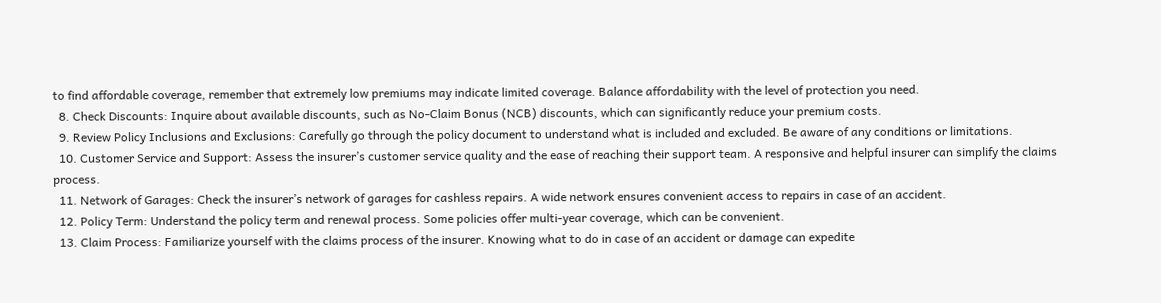to find affordable coverage, remember that extremely low premiums may indicate limited coverage. Balance affordability with the level of protection you need.
  8. Check Discounts: Inquire about available discounts, such as No-Claim Bonus (NCB) discounts, which can significantly reduce your premium costs.
  9. Review Policy Inclusions and Exclusions: Carefully go through the policy document to understand what is included and excluded. Be aware of any conditions or limitations.
  10. Customer Service and Support: Assess the insurer’s customer service quality and the ease of reaching their support team. A responsive and helpful insurer can simplify the claims process.
  11. Network of Garages: Check the insurer’s network of garages for cashless repairs. A wide network ensures convenient access to repairs in case of an accident.
  12. Policy Term: Understand the policy term and renewal process. Some policies offer multi-year coverage, which can be convenient.
  13. Claim Process: Familiarize yourself with the claims process of the insurer. Knowing what to do in case of an accident or damage can expedite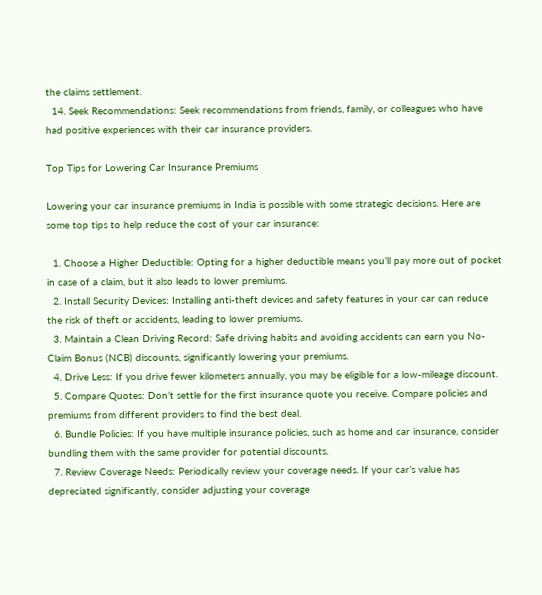the claims settlement.
  14. Seek Recommendations: Seek recommendations from friends, family, or colleagues who have had positive experiences with their car insurance providers.

Top Tips for Lowering Car Insurance Premiums

Lowering your car insurance premiums in India is possible with some strategic decisions. Here are some top tips to help reduce the cost of your car insurance:

  1. Choose a Higher Deductible: Opting for a higher deductible means you’ll pay more out of pocket in case of a claim, but it also leads to lower premiums.
  2. Install Security Devices: Installing anti-theft devices and safety features in your car can reduce the risk of theft or accidents, leading to lower premiums.
  3. Maintain a Clean Driving Record: Safe driving habits and avoiding accidents can earn you No-Claim Bonus (NCB) discounts, significantly lowering your premiums.
  4. Drive Less: If you drive fewer kilometers annually, you may be eligible for a low-mileage discount.
  5. Compare Quotes: Don’t settle for the first insurance quote you receive. Compare policies and premiums from different providers to find the best deal.
  6. Bundle Policies: If you have multiple insurance policies, such as home and car insurance, consider bundling them with the same provider for potential discounts.
  7. Review Coverage Needs: Periodically review your coverage needs. If your car’s value has depreciated significantly, consider adjusting your coverage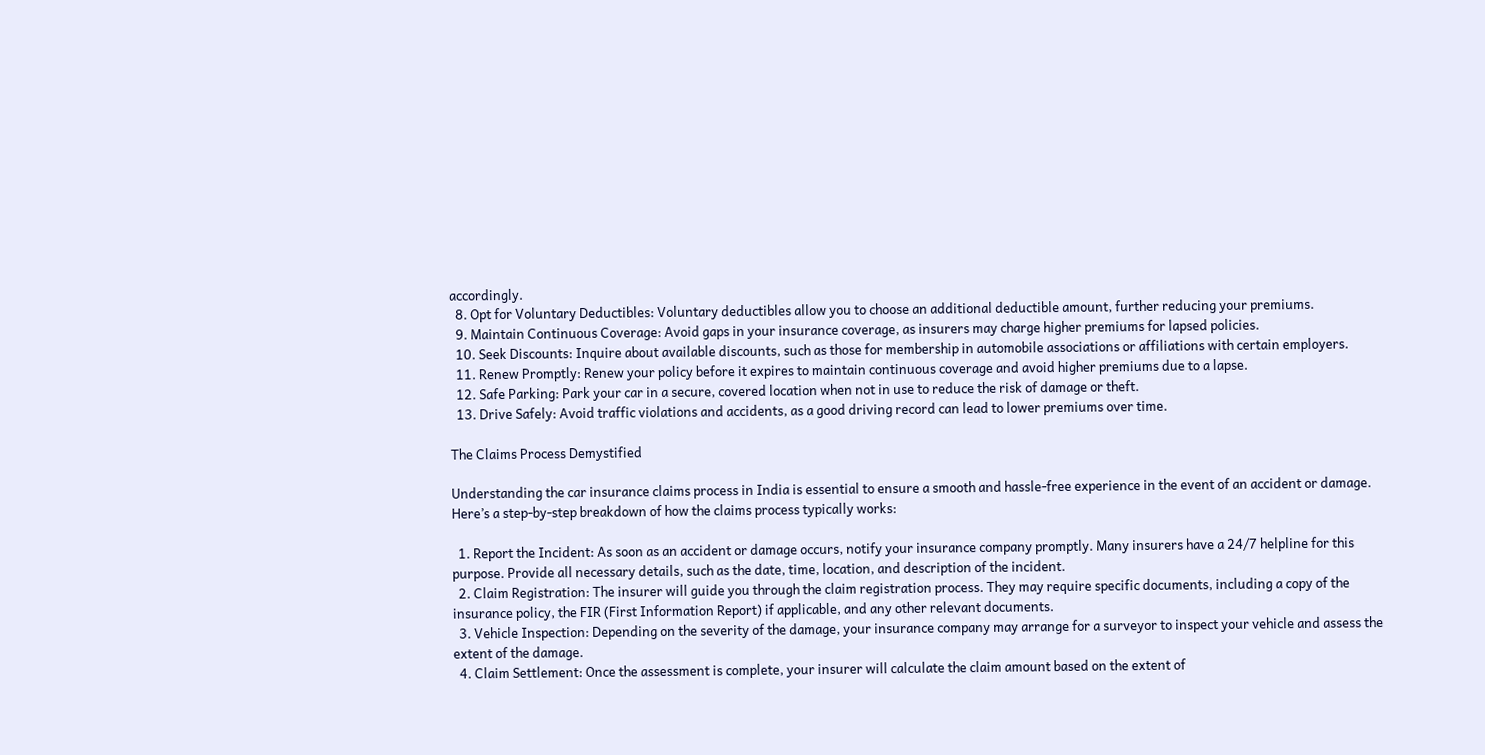accordingly.
  8. Opt for Voluntary Deductibles: Voluntary deductibles allow you to choose an additional deductible amount, further reducing your premiums.
  9. Maintain Continuous Coverage: Avoid gaps in your insurance coverage, as insurers may charge higher premiums for lapsed policies.
  10. Seek Discounts: Inquire about available discounts, such as those for membership in automobile associations or affiliations with certain employers.
  11. Renew Promptly: Renew your policy before it expires to maintain continuous coverage and avoid higher premiums due to a lapse.
  12. Safe Parking: Park your car in a secure, covered location when not in use to reduce the risk of damage or theft.
  13. Drive Safely: Avoid traffic violations and accidents, as a good driving record can lead to lower premiums over time.

The Claims Process Demystified

Understanding the car insurance claims process in India is essential to ensure a smooth and hassle-free experience in the event of an accident or damage. Here’s a step-by-step breakdown of how the claims process typically works:

  1. Report the Incident: As soon as an accident or damage occurs, notify your insurance company promptly. Many insurers have a 24/7 helpline for this purpose. Provide all necessary details, such as the date, time, location, and description of the incident.
  2. Claim Registration: The insurer will guide you through the claim registration process. They may require specific documents, including a copy of the insurance policy, the FIR (First Information Report) if applicable, and any other relevant documents.
  3. Vehicle Inspection: Depending on the severity of the damage, your insurance company may arrange for a surveyor to inspect your vehicle and assess the extent of the damage.
  4. Claim Settlement: Once the assessment is complete, your insurer will calculate the claim amount based on the extent of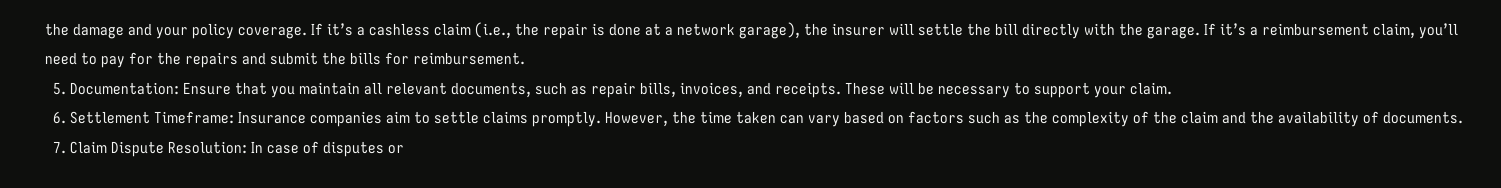the damage and your policy coverage. If it’s a cashless claim (i.e., the repair is done at a network garage), the insurer will settle the bill directly with the garage. If it’s a reimbursement claim, you’ll need to pay for the repairs and submit the bills for reimbursement.
  5. Documentation: Ensure that you maintain all relevant documents, such as repair bills, invoices, and receipts. These will be necessary to support your claim.
  6. Settlement Timeframe: Insurance companies aim to settle claims promptly. However, the time taken can vary based on factors such as the complexity of the claim and the availability of documents.
  7. Claim Dispute Resolution: In case of disputes or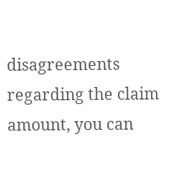disagreements regarding the claim amount, you can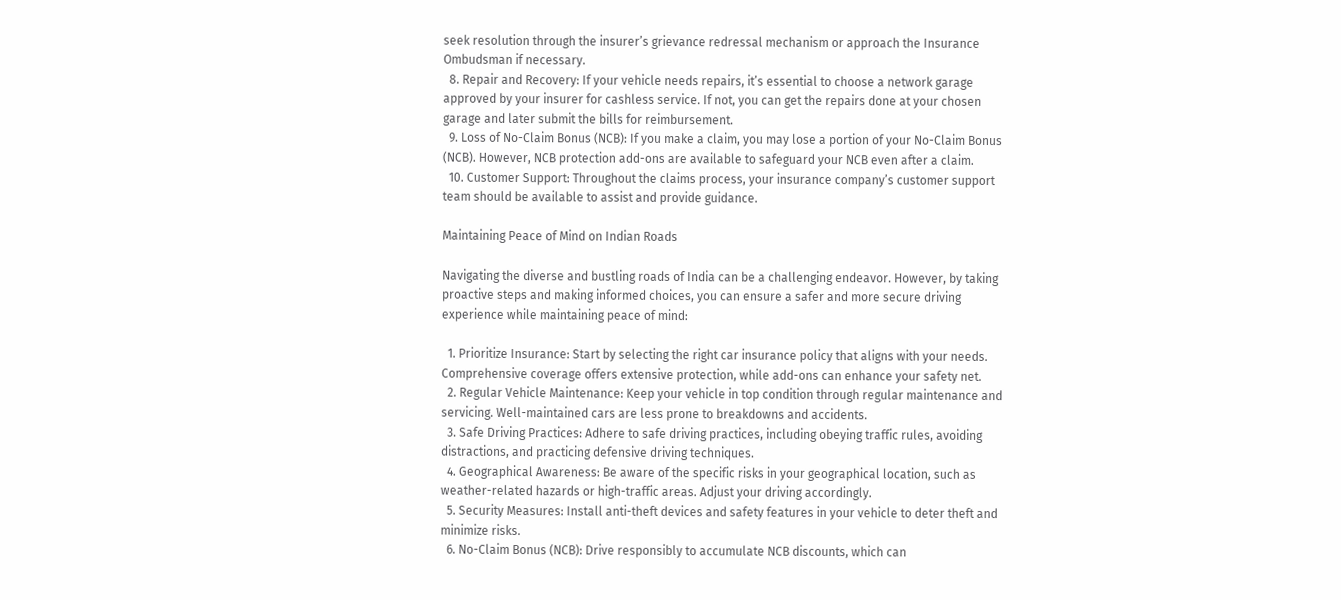seek resolution through the insurer’s grievance redressal mechanism or approach the Insurance Ombudsman if necessary.
  8. Repair and Recovery: If your vehicle needs repairs, it’s essential to choose a network garage approved by your insurer for cashless service. If not, you can get the repairs done at your chosen garage and later submit the bills for reimbursement.
  9. Loss of No-Claim Bonus (NCB): If you make a claim, you may lose a portion of your No-Claim Bonus (NCB). However, NCB protection add-ons are available to safeguard your NCB even after a claim.
  10. Customer Support: Throughout the claims process, your insurance company’s customer support team should be available to assist and provide guidance.

Maintaining Peace of Mind on Indian Roads

Navigating the diverse and bustling roads of India can be a challenging endeavor. However, by taking proactive steps and making informed choices, you can ensure a safer and more secure driving experience while maintaining peace of mind:

  1. Prioritize Insurance: Start by selecting the right car insurance policy that aligns with your needs. Comprehensive coverage offers extensive protection, while add-ons can enhance your safety net.
  2. Regular Vehicle Maintenance: Keep your vehicle in top condition through regular maintenance and servicing. Well-maintained cars are less prone to breakdowns and accidents.
  3. Safe Driving Practices: Adhere to safe driving practices, including obeying traffic rules, avoiding distractions, and practicing defensive driving techniques.
  4. Geographical Awareness: Be aware of the specific risks in your geographical location, such as weather-related hazards or high-traffic areas. Adjust your driving accordingly.
  5. Security Measures: Install anti-theft devices and safety features in your vehicle to deter theft and minimize risks.
  6. No-Claim Bonus (NCB): Drive responsibly to accumulate NCB discounts, which can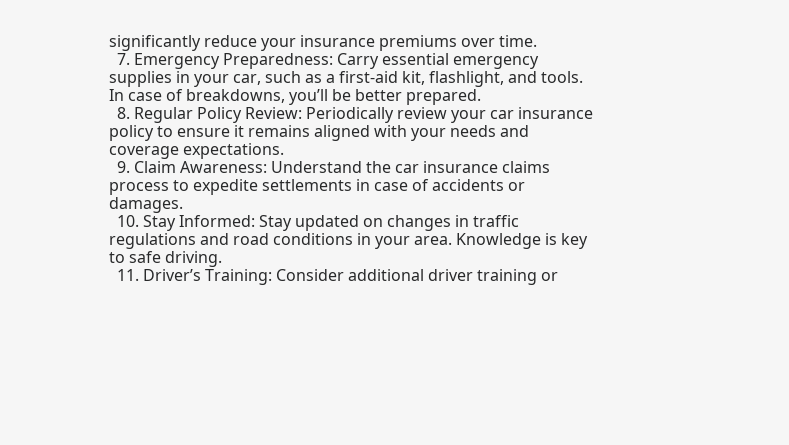significantly reduce your insurance premiums over time.
  7. Emergency Preparedness: Carry essential emergency supplies in your car, such as a first-aid kit, flashlight, and tools. In case of breakdowns, you’ll be better prepared.
  8. Regular Policy Review: Periodically review your car insurance policy to ensure it remains aligned with your needs and coverage expectations.
  9. Claim Awareness: Understand the car insurance claims process to expedite settlements in case of accidents or damages.
  10. Stay Informed: Stay updated on changes in traffic regulations and road conditions in your area. Knowledge is key to safe driving.
  11. Driver’s Training: Consider additional driver training or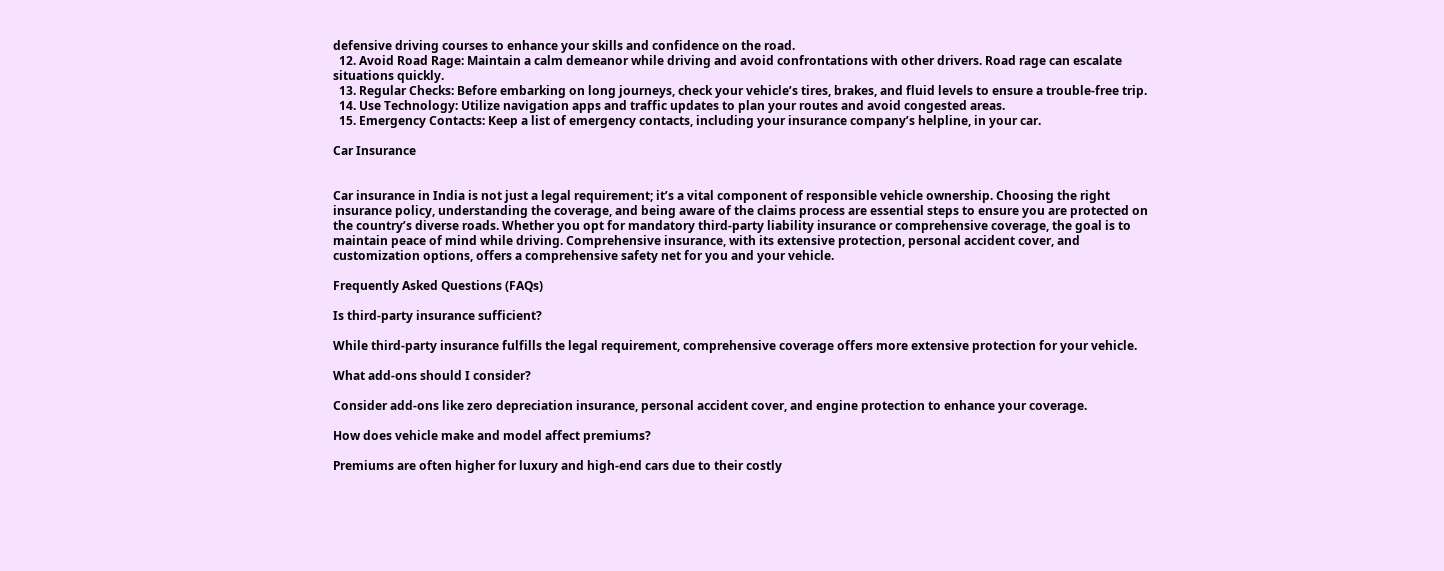defensive driving courses to enhance your skills and confidence on the road.
  12. Avoid Road Rage: Maintain a calm demeanor while driving and avoid confrontations with other drivers. Road rage can escalate situations quickly.
  13. Regular Checks: Before embarking on long journeys, check your vehicle’s tires, brakes, and fluid levels to ensure a trouble-free trip.
  14. Use Technology: Utilize navigation apps and traffic updates to plan your routes and avoid congested areas.
  15. Emergency Contacts: Keep a list of emergency contacts, including your insurance company’s helpline, in your car.

Car Insurance


Car insurance in India is not just a legal requirement; it’s a vital component of responsible vehicle ownership. Choosing the right insurance policy, understanding the coverage, and being aware of the claims process are essential steps to ensure you are protected on the country’s diverse roads. Whether you opt for mandatory third-party liability insurance or comprehensive coverage, the goal is to maintain peace of mind while driving. Comprehensive insurance, with its extensive protection, personal accident cover, and customization options, offers a comprehensive safety net for you and your vehicle.

Frequently Asked Questions (FAQs)

Is third-party insurance sufficient?

While third-party insurance fulfills the legal requirement, comprehensive coverage offers more extensive protection for your vehicle.

What add-ons should I consider?

Consider add-ons like zero depreciation insurance, personal accident cover, and engine protection to enhance your coverage.

How does vehicle make and model affect premiums?

Premiums are often higher for luxury and high-end cars due to their costly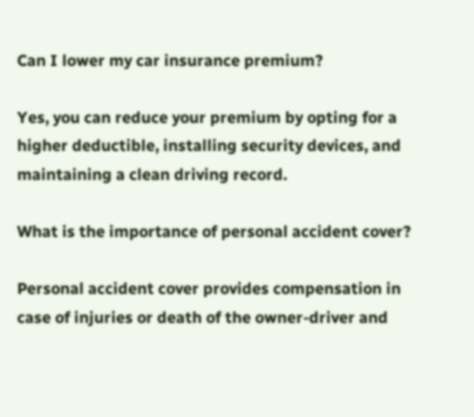Can I lower my car insurance premium?

Yes, you can reduce your premium by opting for a higher deductible, installing security devices, and maintaining a clean driving record.

What is the importance of personal accident cover?

Personal accident cover provides compensation in case of injuries or death of the owner-driver and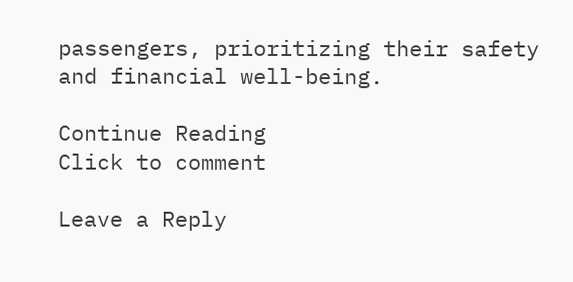passengers, prioritizing their safety and financial well-being.

Continue Reading
Click to comment

Leave a Reply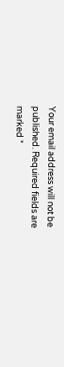Your email address will not be published. Required fields are marked *